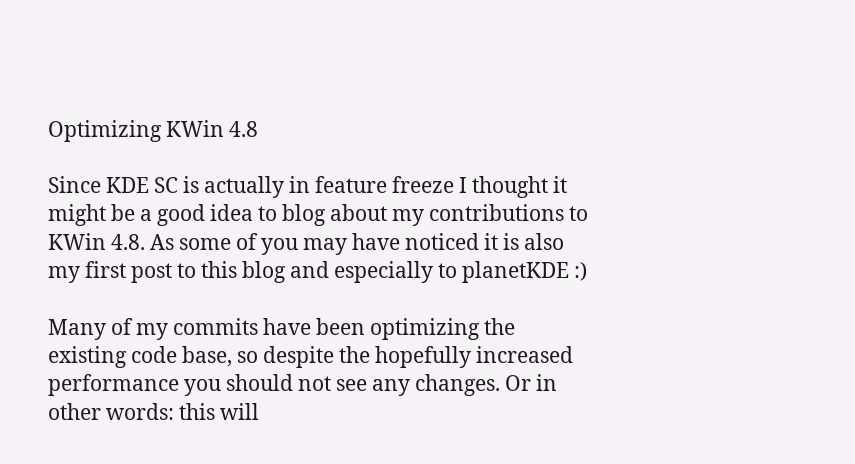Optimizing KWin 4.8

Since KDE SC is actually in feature freeze I thought it might be a good idea to blog about my contributions to KWin 4.8. As some of you may have noticed it is also my first post to this blog and especially to planetKDE :)

Many of my commits have been optimizing the existing code base, so despite the hopefully increased performance you should not see any changes. Or in other words: this will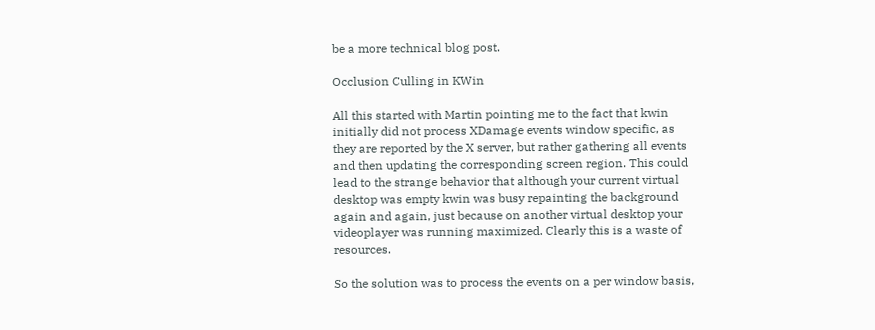be a more technical blog post.

Occlusion Culling in KWin

All this started with Martin pointing me to the fact that kwin initially did not process XDamage events window specific, as they are reported by the X server, but rather gathering all events and then updating the corresponding screen region. This could lead to the strange behavior that although your current virtual desktop was empty kwin was busy repainting the background again and again, just because on another virtual desktop your videoplayer was running maximized. Clearly this is a waste of resources.

So the solution was to process the events on a per window basis,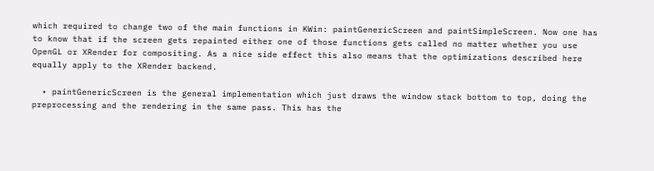which required to change two of the main functions in KWin: paintGenericScreen and paintSimpleScreen. Now one has to know that if the screen gets repainted either one of those functions gets called no matter whether you use OpenGL or XRender for compositing. As a nice side effect this also means that the optimizations described here equally apply to the XRender backend.

  • paintGenericScreen is the general implementation which just draws the window stack bottom to top, doing the preprocessing and the rendering in the same pass. This has the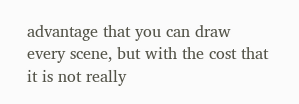advantage that you can draw every scene, but with the cost that it is not really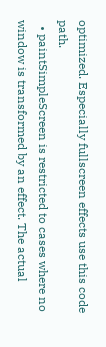optimized. Especially fullscreen effects use this code path.
  • paintSimpleScreen is restricted to cases where no window is transformed by an effect. The actual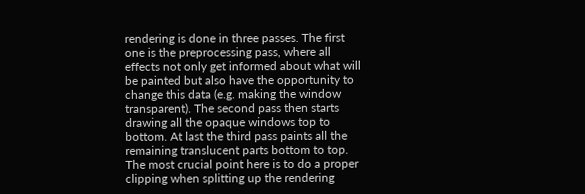rendering is done in three passes. The first one is the preprocessing pass, where all effects not only get informed about what will be painted but also have the opportunity to change this data (e.g. making the window transparent). The second pass then starts drawing all the opaque windows top to bottom. At last the third pass paints all the remaining translucent parts bottom to top. The most crucial point here is to do a proper clipping when splitting up the rendering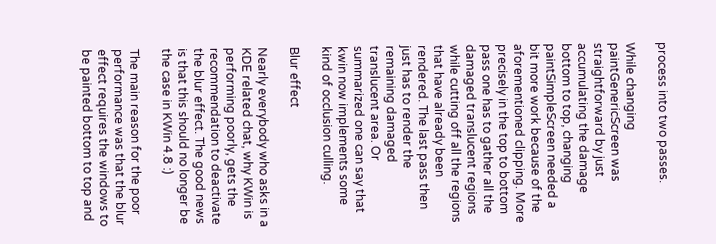process into two passes.

While changing paintGenericScreen was straightforward by just accumulating the damage bottom to top, changing paintSimpleScreen needed a bit more work because of the aforementioned clipping. More precisely in the top to bottom pass one has to gather all the damaged translucent regions while cutting off all the regions that have already been rendered. The last pass then just has to render the remaining damaged translucent area. Or summarized one can say that kwin now implements some kind of occlusion culling.

Blur effect

Nearly everybody who asks in a KDE related chat, why KWin is performing poorly, gets the recommendation to deactivate the blur effect. The good news is that this should no longer be the case in KWin 4.8 :)

The main reason for the poor performance was that the blur effect requires the windows to be painted bottom to top and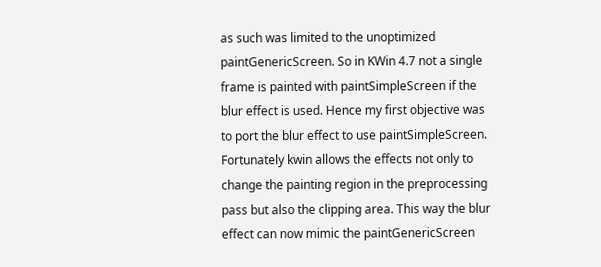as such was limited to the unoptimized paintGenericScreen. So in KWin 4.7 not a single frame is painted with paintSimpleScreen if the blur effect is used. Hence my first objective was to port the blur effect to use paintSimpleScreen. Fortunately kwin allows the effects not only to change the painting region in the preprocessing pass but also the clipping area. This way the blur effect can now mimic the paintGenericScreen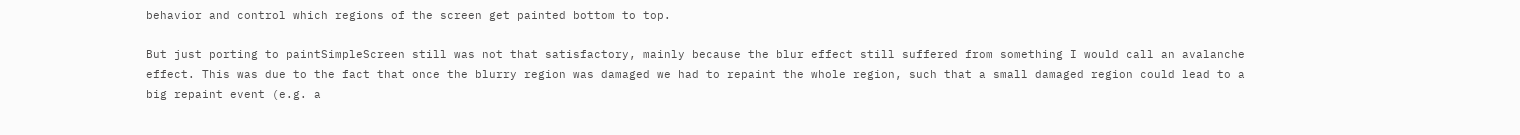behavior and control which regions of the screen get painted bottom to top.

But just porting to paintSimpleScreen still was not that satisfactory, mainly because the blur effect still suffered from something I would call an avalanche effect. This was due to the fact that once the blurry region was damaged we had to repaint the whole region, such that a small damaged region could lead to a big repaint event (e.g. a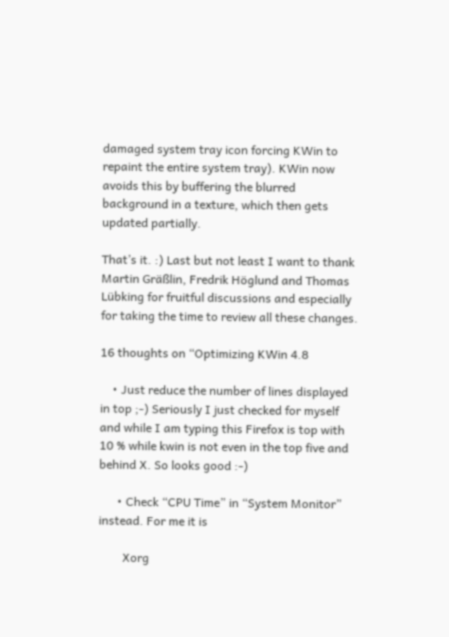damaged system tray icon forcing KWin to repaint the entire system tray). KWin now avoids this by buffering the blurred background in a texture, which then gets updated partially.

That’s it. :) Last but not least I want to thank Martin Gräßlin, Fredrik Höglund and Thomas Lübking for fruitful discussions and especially for taking the time to review all these changes.

16 thoughts on “Optimizing KWin 4.8

    • Just reduce the number of lines displayed in top ;-) Seriously I just checked for myself and while I am typing this Firefox is top with 10 % while kwin is not even in the top five and behind X. So looks good :-)

      • Check “CPU Time” in “System Monitor” instead. For me it is

        Xorg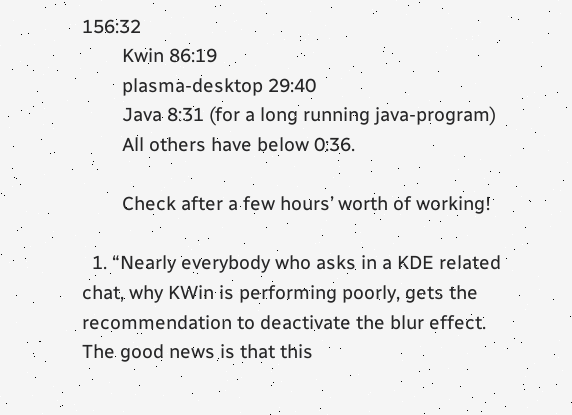156:32
        Kwin 86:19
        plasma-desktop 29:40
        Java 8:31 (for a long running java-program)
        All others have below 0:36.

        Check after a few hours’ worth of working!

  1. “Nearly everybody who asks in a KDE related chat, why KWin is performing poorly, gets the recommendation to deactivate the blur effect. The good news is that this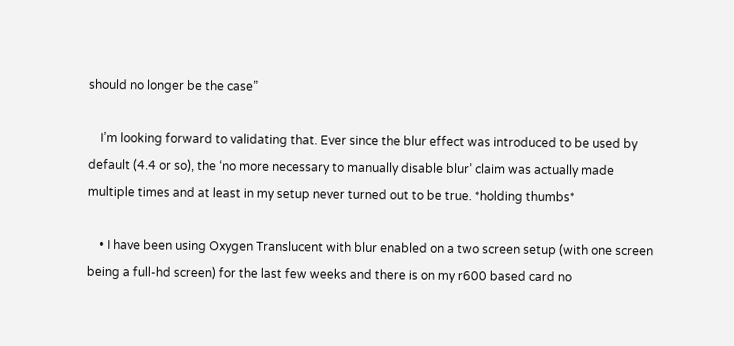should no longer be the case”

    I’m looking forward to validating that. Ever since the blur effect was introduced to be used by default (4.4 or so), the ‘no more necessary to manually disable blur’ claim was actually made multiple times and at least in my setup never turned out to be true. *holding thumbs*

    • I have been using Oxygen Translucent with blur enabled on a two screen setup (with one screen being a full-hd screen) for the last few weeks and there is on my r600 based card no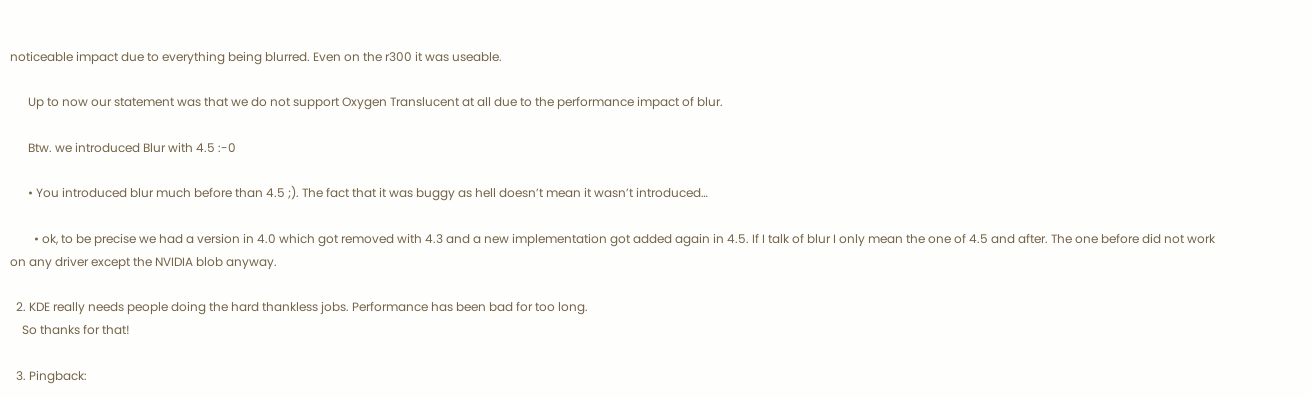noticeable impact due to everything being blurred. Even on the r300 it was useable.

      Up to now our statement was that we do not support Oxygen Translucent at all due to the performance impact of blur.

      Btw. we introduced Blur with 4.5 :-0

      • You introduced blur much before than 4.5 ;). The fact that it was buggy as hell doesn’t mean it wasn’t introduced…

        • ok, to be precise we had a version in 4.0 which got removed with 4.3 and a new implementation got added again in 4.5. If I talk of blur I only mean the one of 4.5 and after. The one before did not work on any driver except the NVIDIA blob anyway.

  2. KDE really needs people doing the hard thankless jobs. Performance has been bad for too long.
    So thanks for that!

  3. Pingback: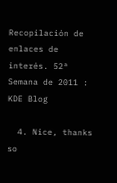Recopilación de enlaces de interés. 52ª Semana de 2011 : KDE Blog

  4. Nice, thanks so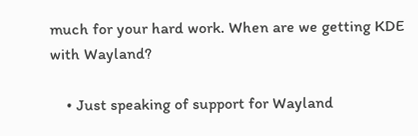much for your hard work. When are we getting KDE with Wayland?

    • Just speaking of support for Wayland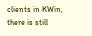clients in KWin, there is still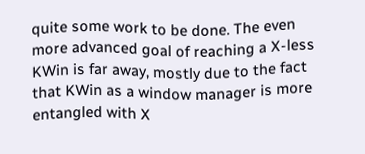quite some work to be done. The even more advanced goal of reaching a X-less KWin is far away, mostly due to the fact that KWin as a window manager is more entangled with X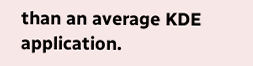than an average KDE application.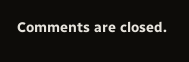Comments are closed.